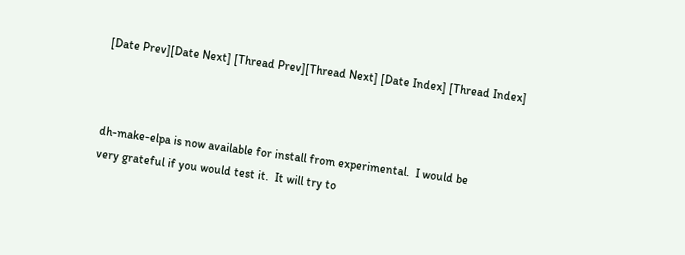[Date Prev][Date Next] [Thread Prev][Thread Next] [Date Index] [Thread Index]



dh-make-elpa is now available for install from experimental.  I would be
very grateful if you would test it.  It will try to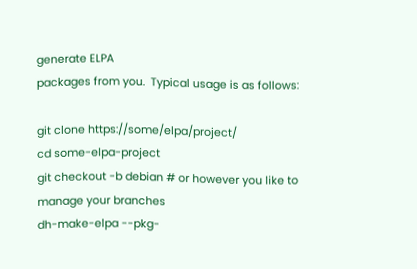generate ELPA
packages from you.  Typical usage is as follows:

git clone https://some/elpa/project/
cd some-elpa-project
git checkout -b debian # or however you like to manage your branches
dh-make-elpa --pkg-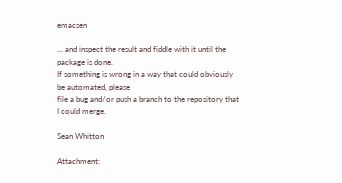emacsen

... and inspect the result and fiddle with it until the package is done.
If something is wrong in a way that could obviously be automated, please
file a bug and/or push a branch to the repository that I could merge.

Sean Whitton

Attachment: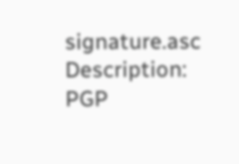signature.asc
Description: PGP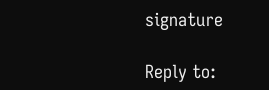signature

Reply to: